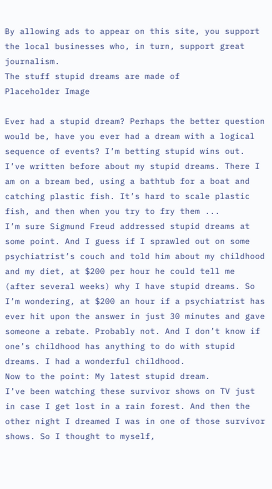By allowing ads to appear on this site, you support the local businesses who, in turn, support great journalism.
The stuff stupid dreams are made of
Placeholder Image

Ever had a stupid dream? Perhaps the better question would be, have you ever had a dream with a logical sequence of events? I’m betting stupid wins out.
I’ve written before about my stupid dreams. There I am on a bream bed, using a bathtub for a boat and catching plastic fish. It’s hard to scale plastic fish, and then when you try to fry them ...
I’m sure Sigmund Freud addressed stupid dreams at some point. And I guess if I sprawled out on some psychiatrist’s couch and told him about my childhood and my diet, at $200 per hour he could tell me (after several weeks) why I have stupid dreams. So I’m wondering, at $200 an hour if a psychiatrist has ever hit upon the answer in just 30 minutes and gave someone a rebate. Probably not. And I don’t know if one’s childhood has anything to do with stupid dreams. I had a wonderful childhood.
Now to the point: My latest stupid dream.
I’ve been watching these survivor shows on TV just in case I get lost in a rain forest. And then the other night I dreamed I was in one of those survivor shows. So I thought to myself,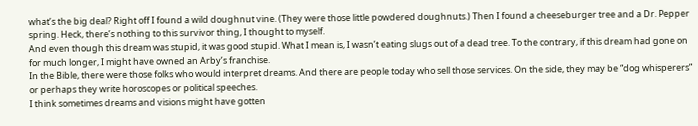what’s the big deal? Right off I found a wild doughnut vine. (They were those little powdered doughnuts.) Then I found a cheeseburger tree and a Dr. Pepper spring. Heck, there’s nothing to this survivor thing, I thought to myself.
And even though this dream was stupid, it was good stupid. What I mean is, I wasn’t eating slugs out of a dead tree. To the contrary, if this dream had gone on for much longer, I might have owned an Arby’s franchise.
In the Bible, there were those folks who would interpret dreams. And there are people today who sell those services. On the side, they may be “dog whisperers” or perhaps they write horoscopes or political speeches.
I think sometimes dreams and visions might have gotten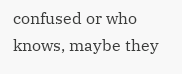confused or who knows, maybe they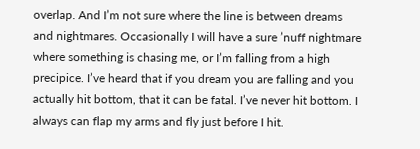overlap. And I’m not sure where the line is between dreams and nightmares. Occasionally I will have a sure ’nuff nightmare where something is chasing me, or I’m falling from a high precipice. I’ve heard that if you dream you are falling and you actually hit bottom, that it can be fatal. I’ve never hit bottom. I always can flap my arms and fly just before I hit.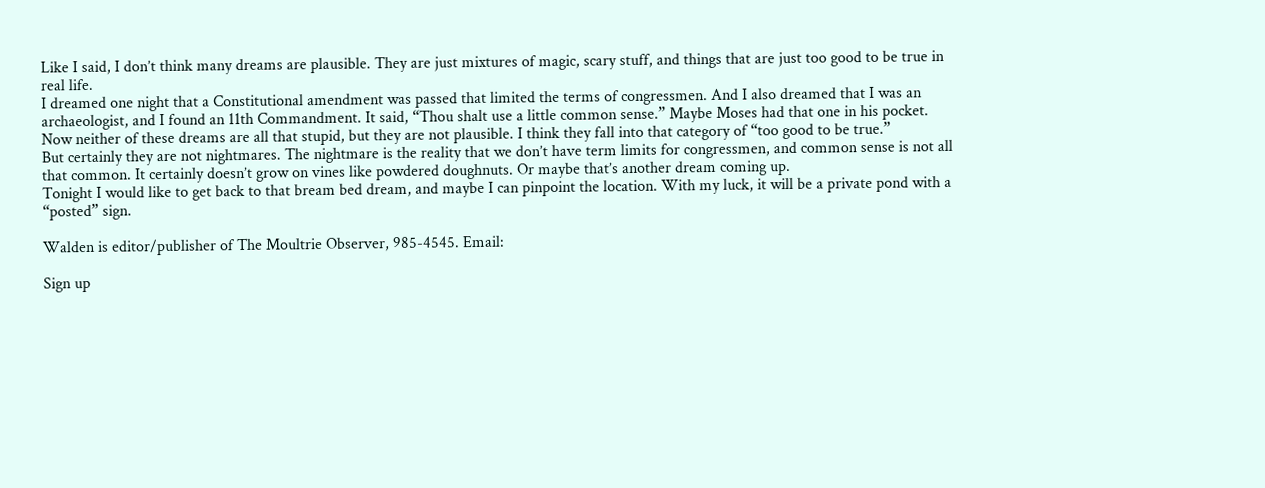Like I said, I don’t think many dreams are plausible. They are just mixtures of magic, scary stuff, and things that are just too good to be true in real life.
I dreamed one night that a Constitutional amendment was passed that limited the terms of congressmen. And I also dreamed that I was an archaeologist, and I found an 11th Commandment. It said, “Thou shalt use a little common sense.” Maybe Moses had that one in his pocket. Now neither of these dreams are all that stupid, but they are not plausible. I think they fall into that category of “too good to be true.”
But certainly they are not nightmares. The nightmare is the reality that we don’t have term limits for congressmen, and common sense is not all that common. It certainly doesn’t grow on vines like powdered doughnuts. Or maybe that’s another dream coming up.
Tonight I would like to get back to that bream bed dream, and maybe I can pinpoint the location. With my luck, it will be a private pond with a “posted” sign.

Walden is editor/publisher of The Moultrie Observer, 985-4545. Email:

Sign up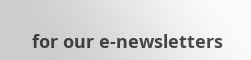for our e-newsletters